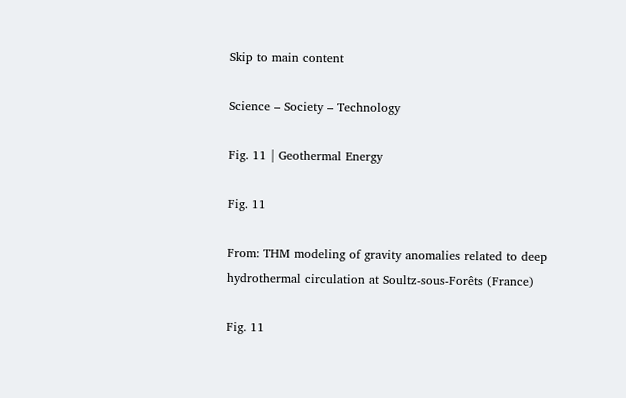Skip to main content

Science – Society – Technology

Fig. 11 | Geothermal Energy

Fig. 11

From: THM modeling of gravity anomalies related to deep hydrothermal circulation at Soultz-sous-Forêts (France)

Fig. 11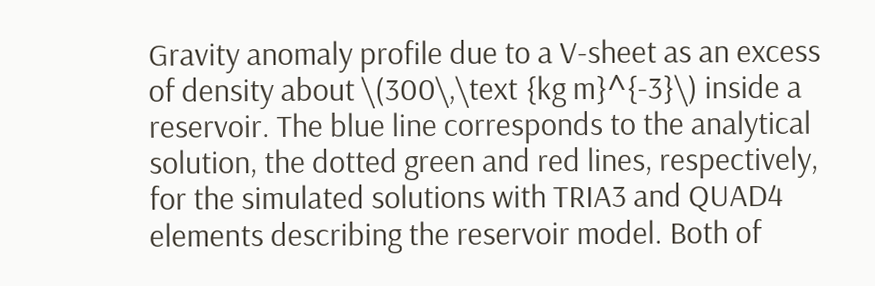Gravity anomaly profile due to a V-sheet as an excess of density about \(300\,\text {kg m}^{-3}\) inside a reservoir. The blue line corresponds to the analytical solution, the dotted green and red lines, respectively, for the simulated solutions with TRIA3 and QUAD4 elements describing the reservoir model. Both of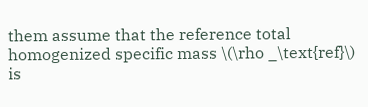them assume that the reference total homogenized specific mass \(\rho _\text{ref}\) is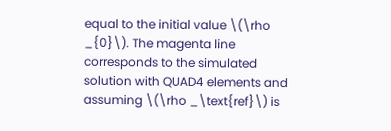equal to the initial value \(\rho _{0}\). The magenta line corresponds to the simulated solution with QUAD4 elements and assuming \(\rho _\text{ref}\) is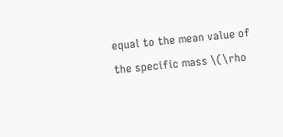equal to the mean value of the specific mass \(\rho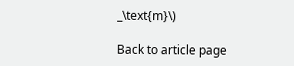_\text{m}\)

Back to article page